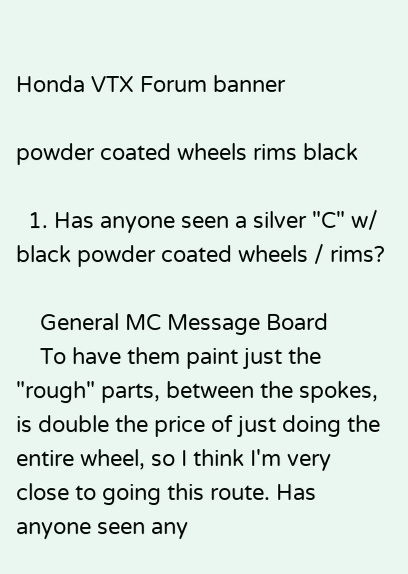Honda VTX Forum banner

powder coated wheels rims black

  1. Has anyone seen a silver "C" w/ black powder coated wheels / rims?

    General MC Message Board
    To have them paint just the "rough" parts, between the spokes, is double the price of just doing the entire wheel, so I think I'm very close to going this route. Has anyone seen any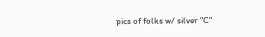pics of folks w/ silver "C"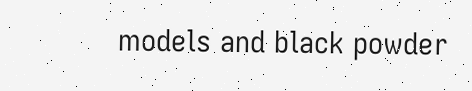models and black powder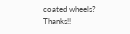coated wheels? Thanks!!